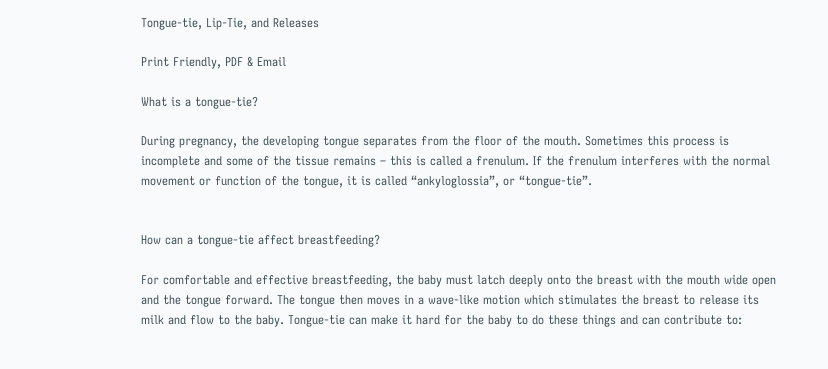Tongue-tie, Lip-Tie, and Releases

Print Friendly, PDF & Email

What is a tongue-tie?

During pregnancy, the developing tongue separates from the floor of the mouth. Sometimes this process is incomplete and some of the tissue remains – this is called a frenulum. If the frenulum interferes with the normal movement or function of the tongue, it is called “ankyloglossia”, or “tongue-tie”.


How can a tongue-tie affect breastfeeding?

For comfortable and effective breastfeeding, the baby must latch deeply onto the breast with the mouth wide open and the tongue forward. The tongue then moves in a wave-like motion which stimulates the breast to release its milk and flow to the baby. Tongue-tie can make it hard for the baby to do these things and can contribute to: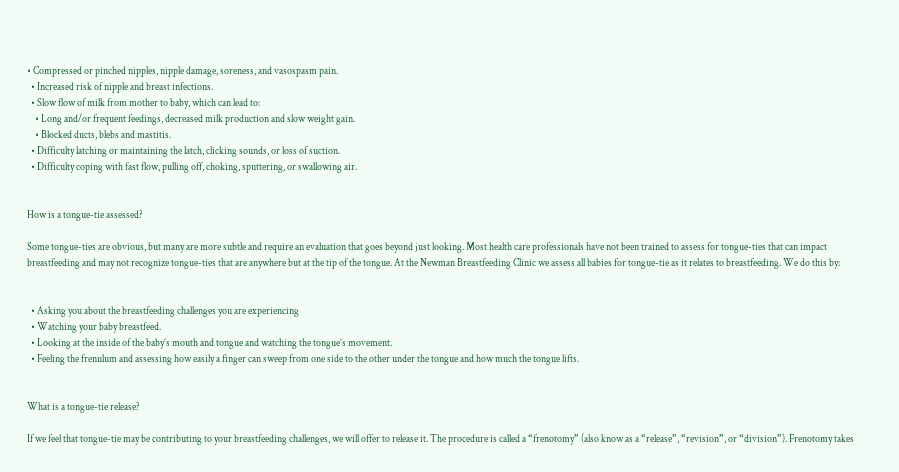• Compressed or pinched nipples, nipple damage, soreness, and vasospasm pain.
  • Increased risk of nipple and breast infections.
  • Slow flow of milk from mother to baby, which can lead to:
    • Long and/or frequent feedings, decreased milk production and slow weight gain.
    • Blocked ducts, blebs and mastitis.
  • Difficulty latching or maintaining the latch, clicking sounds, or loss of suction.
  • Difficulty coping with fast flow, pulling off, choking, sputtering, or swallowing air.


How is a tongue-tie assessed?

Some tongue-ties are obvious, but many are more subtle and require an evaluation that goes beyond just looking. Most health care professionals have not been trained to assess for tongue-ties that can impact breastfeeding and may not recognize tongue-ties that are anywhere but at the tip of the tongue. At the Newman Breastfeeding Clinic we assess all babies for tongue-tie as it relates to breastfeeding. We do this by:


  • Asking you about the breastfeeding challenges you are experiencing
  • Watching your baby breastfeed.
  • Looking at the inside of the baby’s mouth and tongue and watching the tongue’s movement.
  • Feeling the frenulum and assessing how easily a finger can sweep from one side to the other under the tongue and how much the tongue lifts.


What is a tongue-tie release?

If we feel that tongue-tie may be contributing to your breastfeeding challenges, we will offer to release it. The procedure is called a “frenotomy” (also know as a “release”, “revision”, or “division”). Frenotomy takes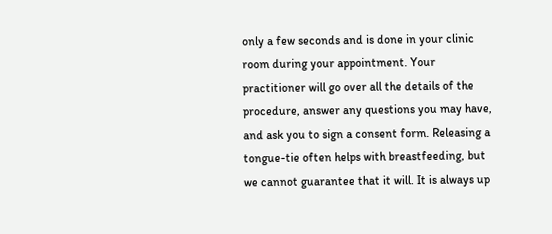only a few seconds and is done in your clinic room during your appointment. Your practitioner will go over all the details of the procedure, answer any questions you may have, and ask you to sign a consent form. Releasing a tongue-tie often helps with breastfeeding, but we cannot guarantee that it will. It is always up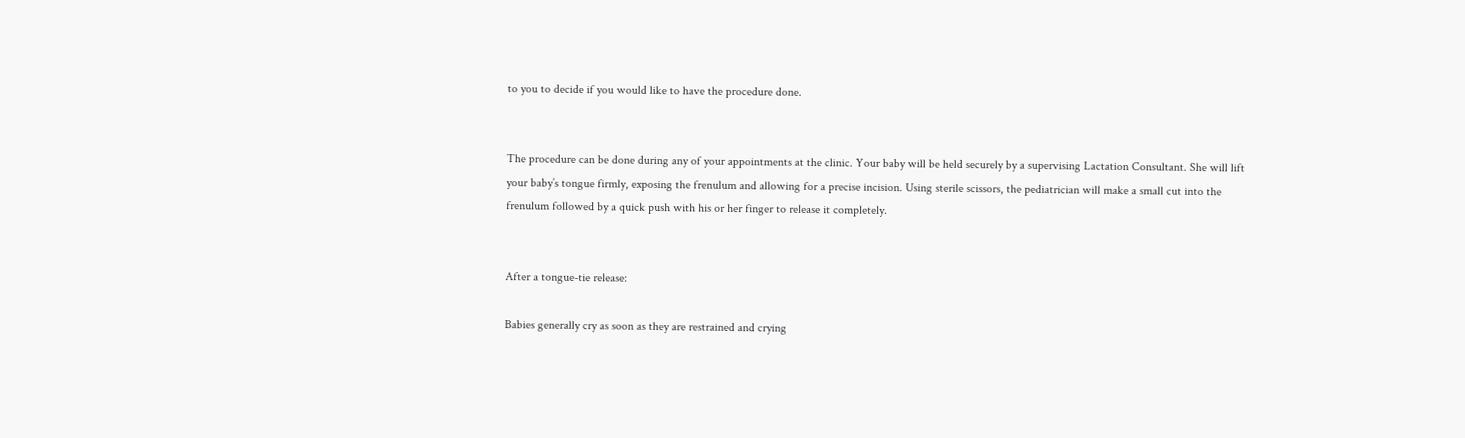to you to decide if you would like to have the procedure done.


The procedure can be done during any of your appointments at the clinic. Your baby will be held securely by a supervising Lactation Consultant. She will lift your baby’s tongue firmly, exposing the frenulum and allowing for a precise incision. Using sterile scissors, the pediatrician will make a small cut into the frenulum followed by a quick push with his or her finger to release it completely.


After a tongue-tie release:

Babies generally cry as soon as they are restrained and crying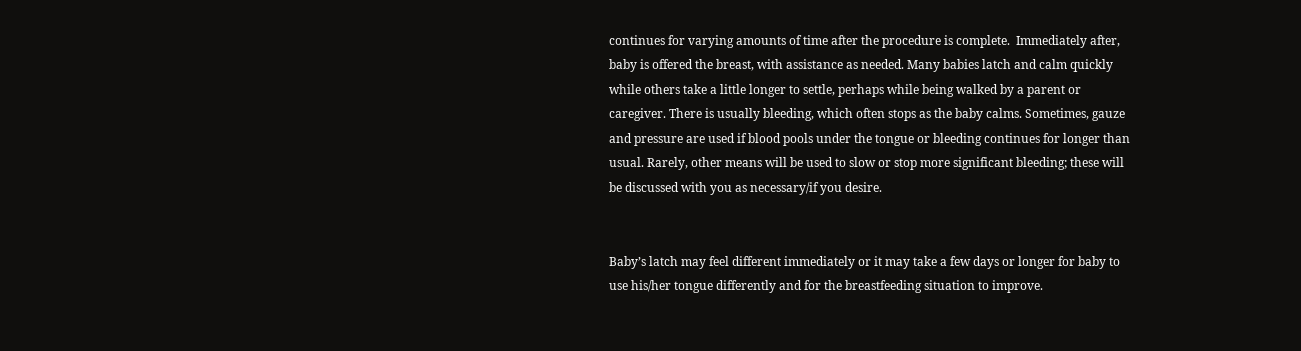continues for varying amounts of time after the procedure is complete.  Immediately after, baby is offered the breast, with assistance as needed. Many babies latch and calm quickly while others take a little longer to settle, perhaps while being walked by a parent or caregiver. There is usually bleeding, which often stops as the baby calms. Sometimes, gauze and pressure are used if blood pools under the tongue or bleeding continues for longer than usual. Rarely, other means will be used to slow or stop more significant bleeding; these will be discussed with you as necessary/if you desire.


Baby’s latch may feel different immediately or it may take a few days or longer for baby to use his/her tongue differently and for the breastfeeding situation to improve.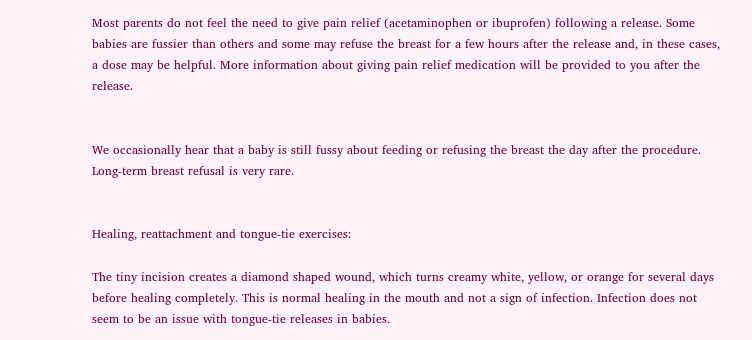Most parents do not feel the need to give pain relief (acetaminophen or ibuprofen) following a release. Some babies are fussier than others and some may refuse the breast for a few hours after the release and, in these cases, a dose may be helpful. More information about giving pain relief medication will be provided to you after the release.


We occasionally hear that a baby is still fussy about feeding or refusing the breast the day after the procedure. Long-term breast refusal is very rare.


Healing, reattachment and tongue-tie exercises:

The tiny incision creates a diamond shaped wound, which turns creamy white, yellow, or orange for several days before healing completely. This is normal healing in the mouth and not a sign of infection. Infection does not seem to be an issue with tongue-tie releases in babies.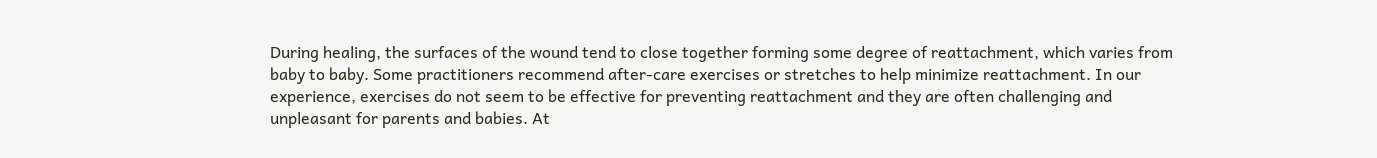During healing, the surfaces of the wound tend to close together forming some degree of reattachment, which varies from baby to baby. Some practitioners recommend after-care exercises or stretches to help minimize reattachment. In our experience, exercises do not seem to be effective for preventing reattachment and they are often challenging and unpleasant for parents and babies. At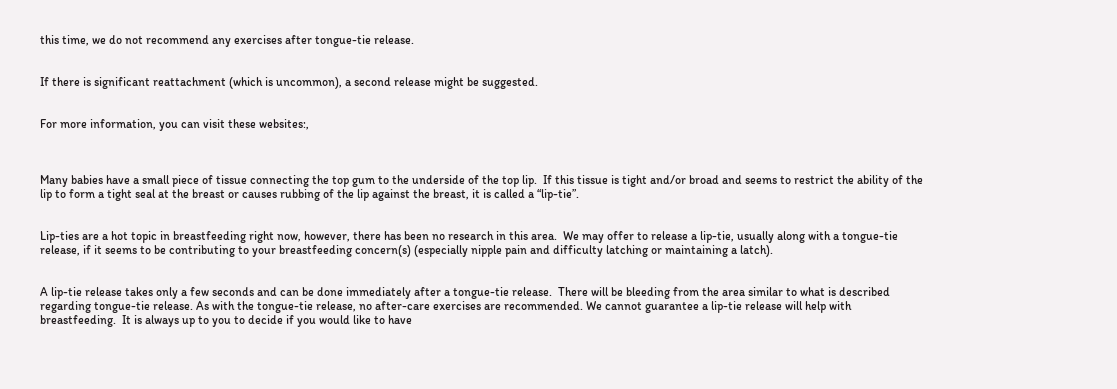this time, we do not recommend any exercises after tongue-tie release.


If there is significant reattachment (which is uncommon), a second release might be suggested.


For more information, you can visit these websites:,



Many babies have a small piece of tissue connecting the top gum to the underside of the top lip.  If this tissue is tight and/or broad and seems to restrict the ability of the lip to form a tight seal at the breast or causes rubbing of the lip against the breast, it is called a “lip-tie”.


Lip-ties are a hot topic in breastfeeding right now, however, there has been no research in this area.  We may offer to release a lip-tie, usually along with a tongue-tie release, if it seems to be contributing to your breastfeeding concern(s) (especially nipple pain and difficulty latching or maintaining a latch).


A lip-tie release takes only a few seconds and can be done immediately after a tongue-tie release.  There will be bleeding from the area similar to what is described regarding tongue-tie release. As with the tongue-tie release, no after-care exercises are recommended. We cannot guarantee a lip-tie release will help with breastfeeding.  It is always up to you to decide if you would like to have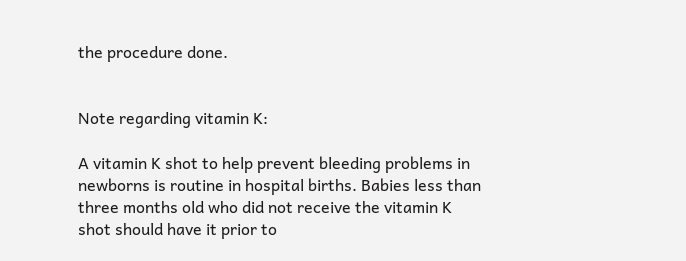the procedure done.


Note regarding vitamin K:

A vitamin K shot to help prevent bleeding problems in newborns is routine in hospital births. Babies less than three months old who did not receive the vitamin K shot should have it prior to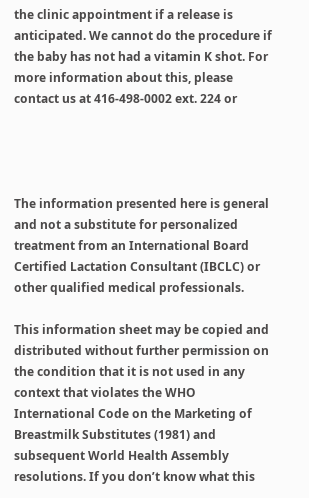the clinic appointment if a release is anticipated. We cannot do the procedure if the baby has not had a vitamin K shot. For more information about this, please contact us at 416-498-0002 ext. 224 or




The information presented here is general and not a substitute for personalized treatment from an International Board Certified Lactation Consultant (IBCLC) or other qualified medical professionals.

This information sheet may be copied and distributed without further permission on the condition that it is not used in any context that violates the WHO International Code on the Marketing of Breastmilk Substitutes (1981) and subsequent World Health Assembly resolutions. If you don’t know what this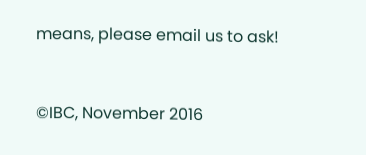means, please email us to ask!


©IBC, November 2016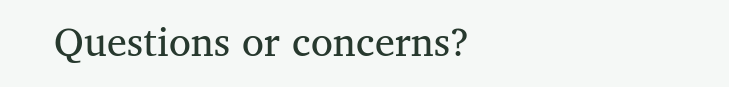Questions or concerns?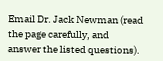Email Dr. Jack Newman (read the page carefully, and answer the listed questions).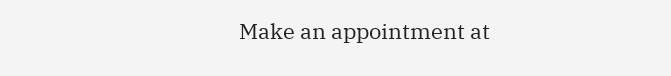Make an appointment at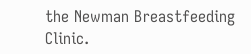the Newman Breastfeeding Clinic.